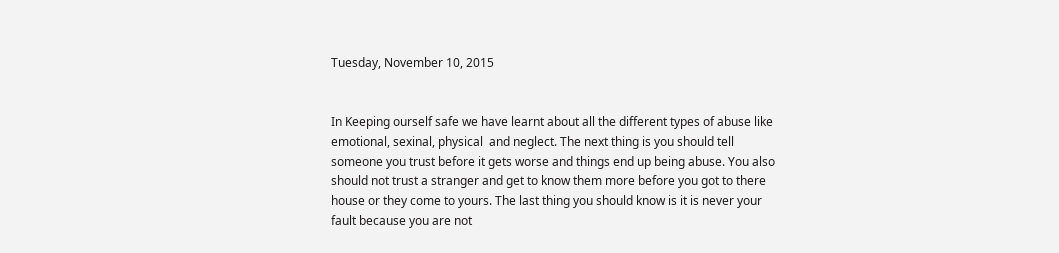Tuesday, November 10, 2015


In Keeping ourself safe we have learnt about all the different types of abuse like emotional, sexinal, physical  and neglect. The next thing is you should tell someone you trust before it gets worse and things end up being abuse. You also should not trust a stranger and get to know them more before you got to there house or they come to yours. The last thing you should know is it is never your fault because you are not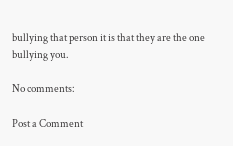bullying that person it is that they are the one bullying you.

No comments:

Post a Comment